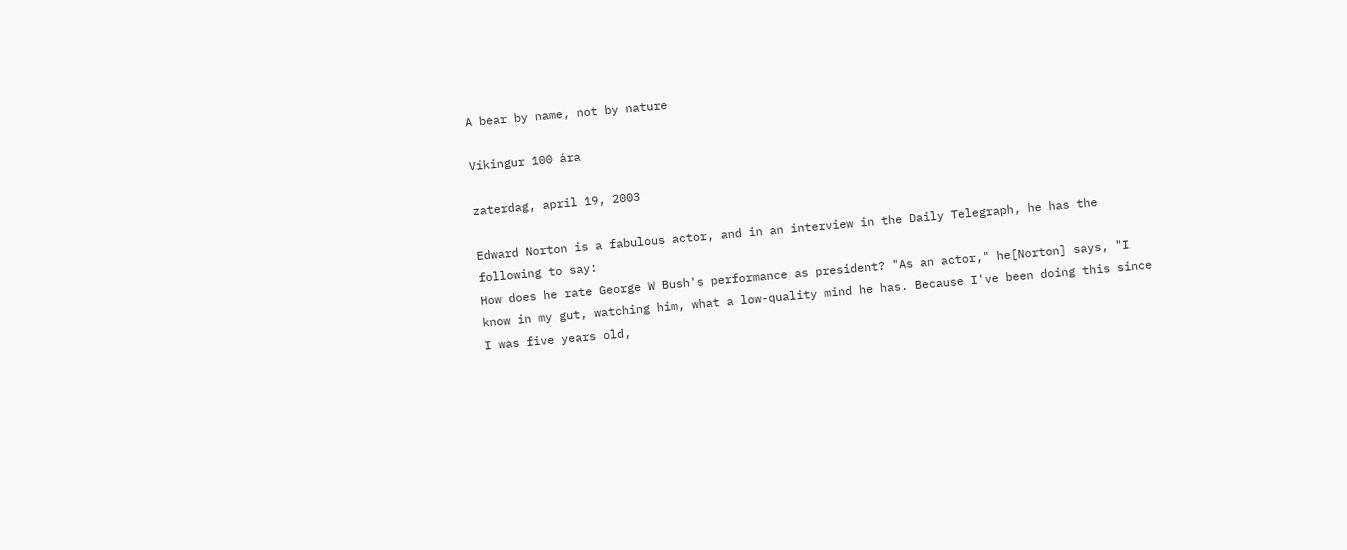A bear by name, not by nature

Víkingur 100 ára

zaterdag, april 19, 2003

Edward Norton is a fabulous actor, and in an interview in the Daily Telegraph, he has the following to say:
How does he rate George W Bush's performance as president? "As an actor," he[Norton] says, "I know in my gut, watching him, what a low-quality mind he has. Because I've been doing this since I was five years old,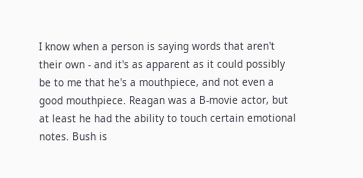I know when a person is saying words that aren't their own - and it's as apparent as it could possibly be to me that he's a mouthpiece, and not even a good mouthpiece. Reagan was a B-movie actor, but at least he had the ability to touch certain emotional notes. Bush is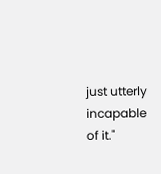just utterly incapable of it."